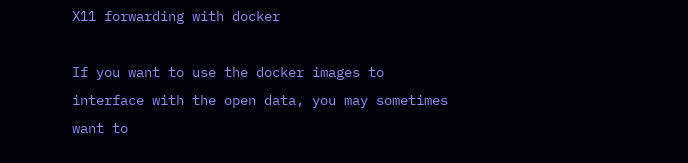X11 forwarding with docker

If you want to use the docker images to interface with the open data, you may sometimes want to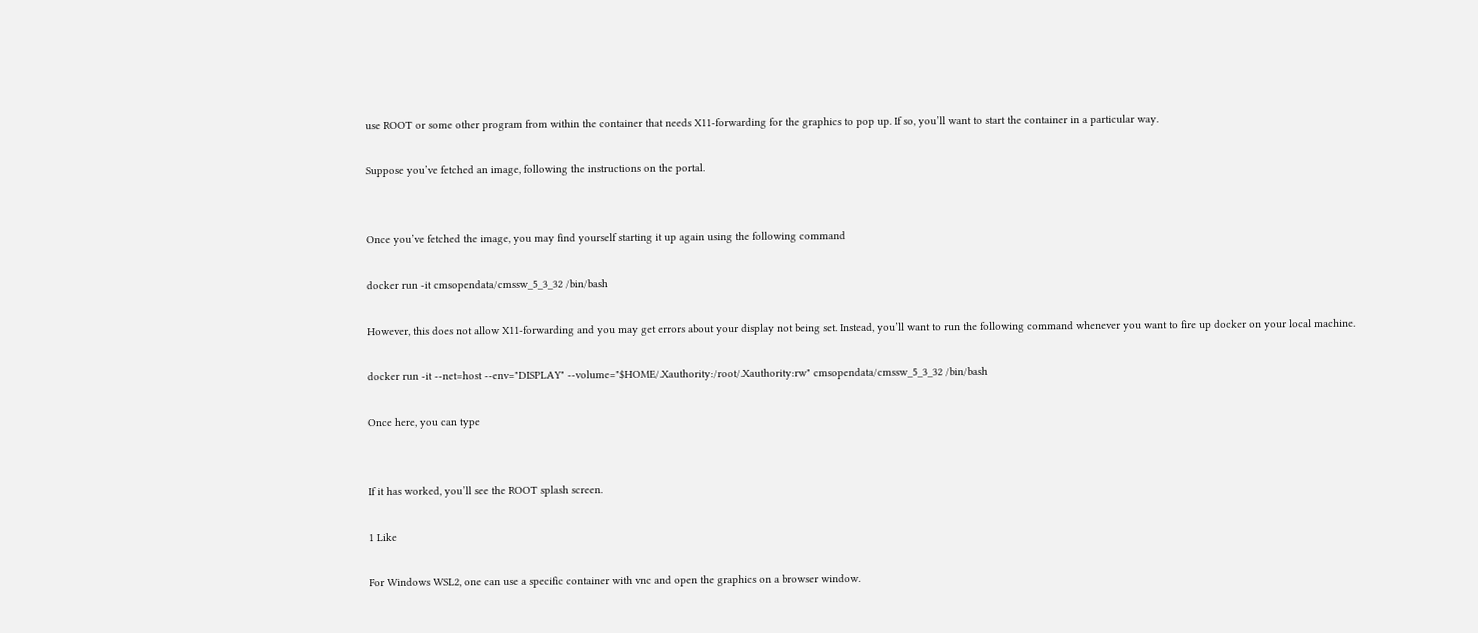use ROOT or some other program from within the container that needs X11-forwarding for the graphics to pop up. If so, you’ll want to start the container in a particular way.

Suppose you’ve fetched an image, following the instructions on the portal.


Once you’ve fetched the image, you may find yourself starting it up again using the following command

docker run -it cmsopendata/cmssw_5_3_32 /bin/bash

However, this does not allow X11-forwarding and you may get errors about your display not being set. Instead, you’ll want to run the following command whenever you want to fire up docker on your local machine.

docker run -it --net=host --env="DISPLAY" --volume="$HOME/.Xauthority:/root/.Xauthority:rw" cmsopendata/cmssw_5_3_32 /bin/bash

Once here, you can type


If it has worked, you’ll see the ROOT splash screen.

1 Like

For Windows WSL2, one can use a specific container with vnc and open the graphics on a browser window.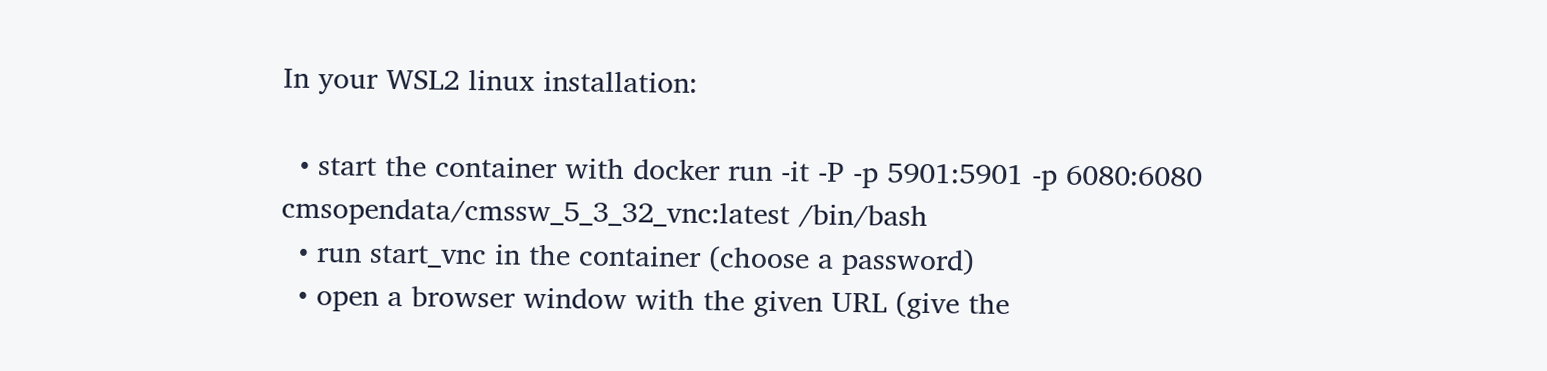In your WSL2 linux installation:

  • start the container with docker run -it -P -p 5901:5901 -p 6080:6080 cmsopendata/cmssw_5_3_32_vnc:latest /bin/bash
  • run start_vnc in the container (choose a password)
  • open a browser window with the given URL (give the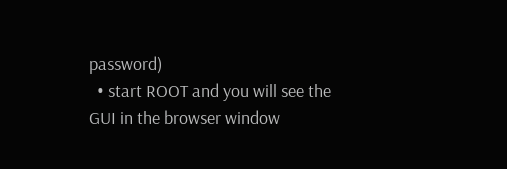password)
  • start ROOT and you will see the GUI in the browser window